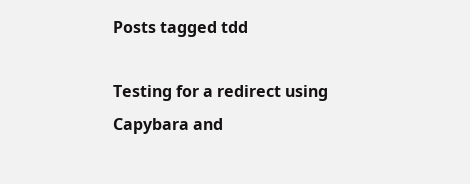Posts tagged tdd

Testing for a redirect using Capybara and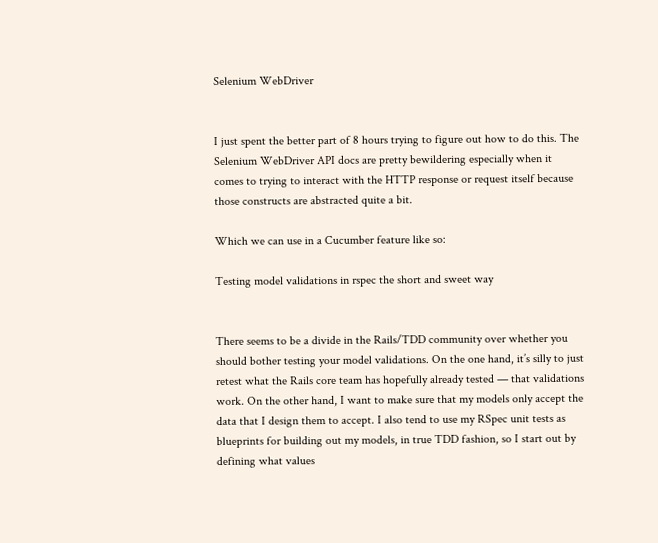Selenium WebDriver


I just spent the better part of 8 hours trying to figure out how to do this. The Selenium WebDriver API docs are pretty bewildering especially when it comes to trying to interact with the HTTP response or request itself because those constructs are abstracted quite a bit.

Which we can use in a Cucumber feature like so:

Testing model validations in rspec the short and sweet way


There seems to be a divide in the Rails/TDD community over whether you should bother testing your model validations. On the one hand, it’s silly to just retest what the Rails core team has hopefully already tested — that validations work. On the other hand, I want to make sure that my models only accept the data that I design them to accept. I also tend to use my RSpec unit tests as blueprints for building out my models, in true TDD fashion, so I start out by defining what values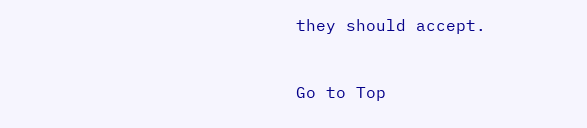they should accept.


Go to Top